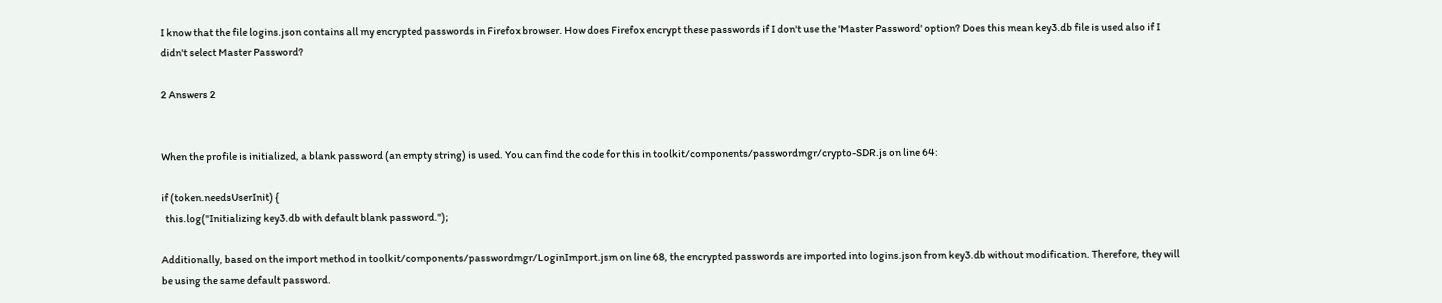I know that the file logins.json contains all my encrypted passwords in Firefox browser. How does Firefox encrypt these passwords if I don't use the 'Master Password' option? Does this mean key3.db file is used also if I didn't select Master Password?

2 Answers 2


When the profile is initialized, a blank password (an empty string) is used. You can find the code for this in toolkit/components/passwordmgr/crypto-SDR.js on line 64:

if (token.needsUserInit) {
  this.log("Initializing key3.db with default blank password.");

Additionally, based on the import method in toolkit/components/passwordmgr/LoginImport.jsm on line 68, the encrypted passwords are imported into logins.json from key3.db without modification. Therefore, they will be using the same default password.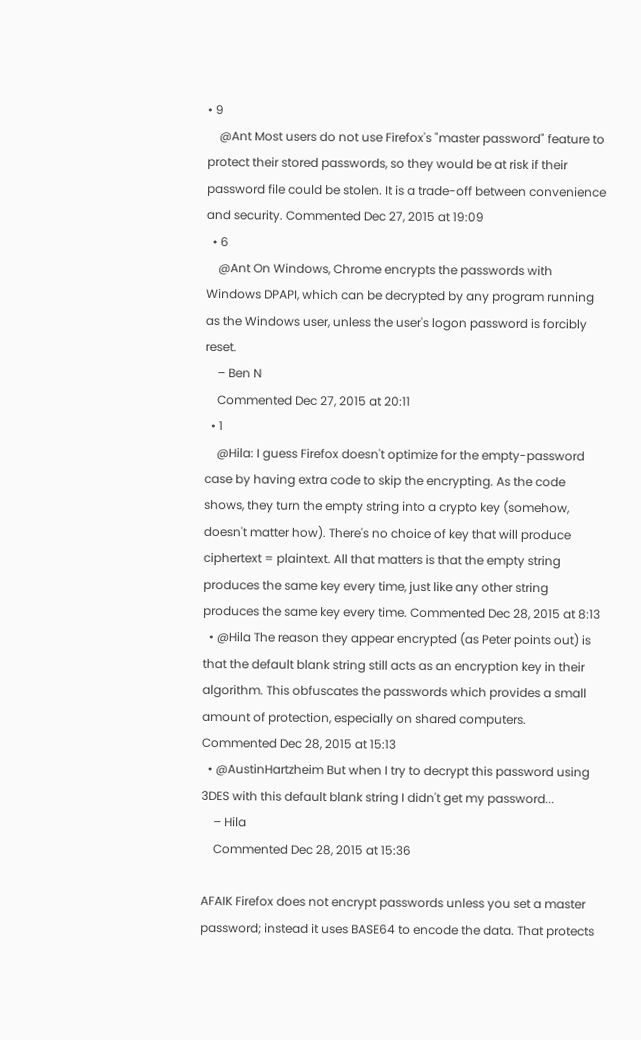• 9
    @Ant Most users do not use Firefox's "master password" feature to protect their stored passwords, so they would be at risk if their password file could be stolen. It is a trade-off between convenience and security. Commented Dec 27, 2015 at 19:09
  • 6
    @Ant On Windows, Chrome encrypts the passwords with Windows DPAPI, which can be decrypted by any program running as the Windows user, unless the user's logon password is forcibly reset.
    – Ben N
    Commented Dec 27, 2015 at 20:11
  • 1
    @Hila: I guess Firefox doesn't optimize for the empty-password case by having extra code to skip the encrypting. As the code shows, they turn the empty string into a crypto key (somehow, doesn't matter how). There's no choice of key that will produce ciphertext = plaintext. All that matters is that the empty string produces the same key every time, just like any other string produces the same key every time. Commented Dec 28, 2015 at 8:13
  • @Hila The reason they appear encrypted (as Peter points out) is that the default blank string still acts as an encryption key in their algorithm. This obfuscates the passwords which provides a small amount of protection, especially on shared computers. Commented Dec 28, 2015 at 15:13
  • @AustinHartzheim But when I try to decrypt this password using 3DES with this default blank string I didn't get my password...
    – Hila
    Commented Dec 28, 2015 at 15:36

AFAIK Firefox does not encrypt passwords unless you set a master password; instead it uses BASE64 to encode the data. That protects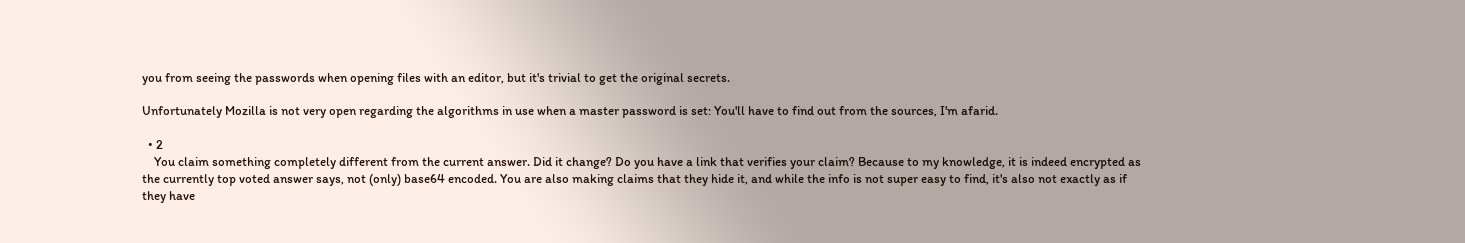you from seeing the passwords when opening files with an editor, but it's trivial to get the original secrets.

Unfortunately Mozilla is not very open regarding the algorithms in use when a master password is set: You'll have to find out from the sources, I'm afarid.

  • 2
    You claim something completely different from the current answer. Did it change? Do you have a link that verifies your claim? Because to my knowledge, it is indeed encrypted as the currently top voted answer says, not (only) base64 encoded. You are also making claims that they hide it, and while the info is not super easy to find, it's also not exactly as if they have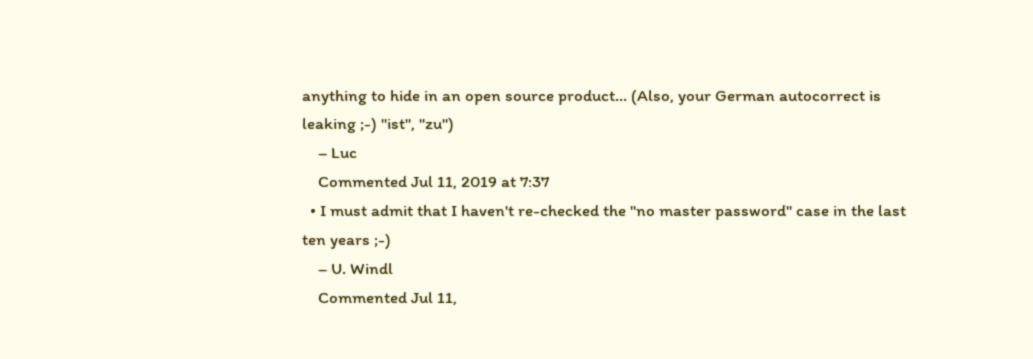anything to hide in an open source product... (Also, your German autocorrect is leaking ;-) "ist", "zu")
    – Luc
    Commented Jul 11, 2019 at 7:37
  • I must admit that I haven't re-checked the "no master password" case in the last ten years ;-)
    – U. Windl
    Commented Jul 11,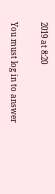2019 at 8:20

You must log in to answer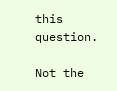this question.

Not the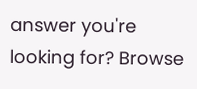answer you're looking for? Browse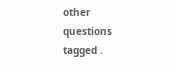other questions tagged .